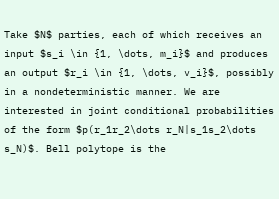Take $N$ parties, each of which receives an input $s_i \in {1, \dots, m_i}$ and produces an output $r_i \in {1, \dots, v_i}$, possibly in a nondeterministic manner. We are interested in joint conditional probabilities of the form $p(r_1r_2\dots r_N|s_1s_2\dots s_N)$. Bell polytope is the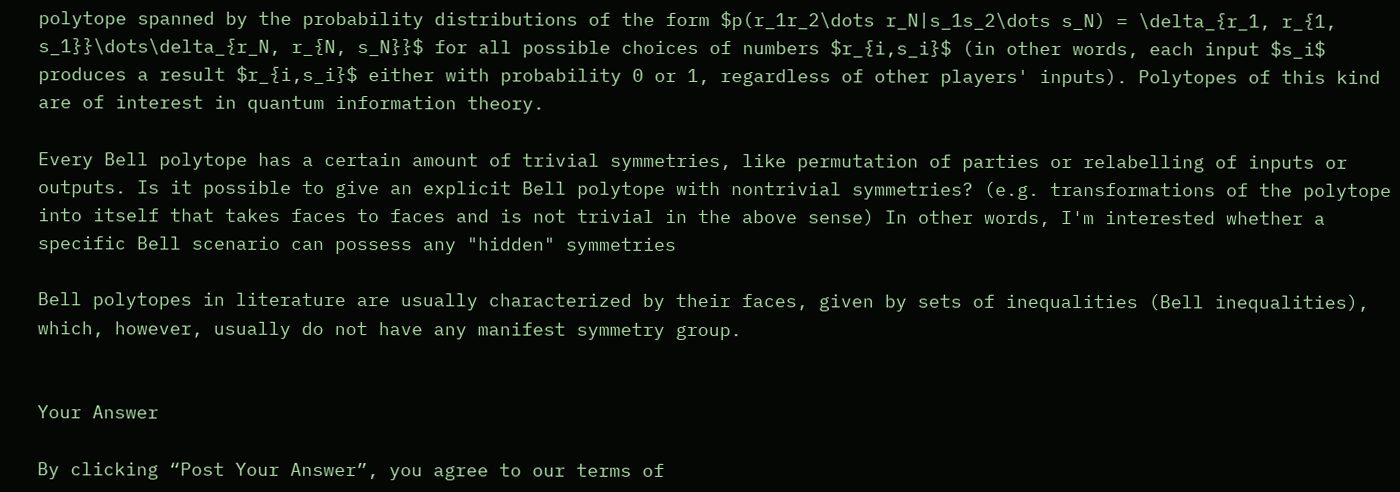polytope spanned by the probability distributions of the form $p(r_1r_2\dots r_N|s_1s_2\dots s_N) = \delta_{r_1, r_{1, s_1}}\dots\delta_{r_N, r_{N, s_N}}$ for all possible choices of numbers $r_{i,s_i}$ (in other words, each input $s_i$ produces a result $r_{i,s_i}$ either with probability 0 or 1, regardless of other players' inputs). Polytopes of this kind are of interest in quantum information theory.

Every Bell polytope has a certain amount of trivial symmetries, like permutation of parties or relabelling of inputs or outputs. Is it possible to give an explicit Bell polytope with nontrivial symmetries? (e.g. transformations of the polytope into itself that takes faces to faces and is not trivial in the above sense) In other words, I'm interested whether a specific Bell scenario can possess any "hidden" symmetries

Bell polytopes in literature are usually characterized by their faces, given by sets of inequalities (Bell inequalities), which, however, usually do not have any manifest symmetry group.


Your Answer

By clicking “Post Your Answer”, you agree to our terms of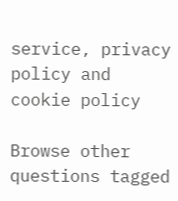service, privacy policy and cookie policy

Browse other questions tagged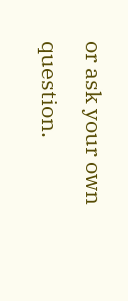or ask your own question.